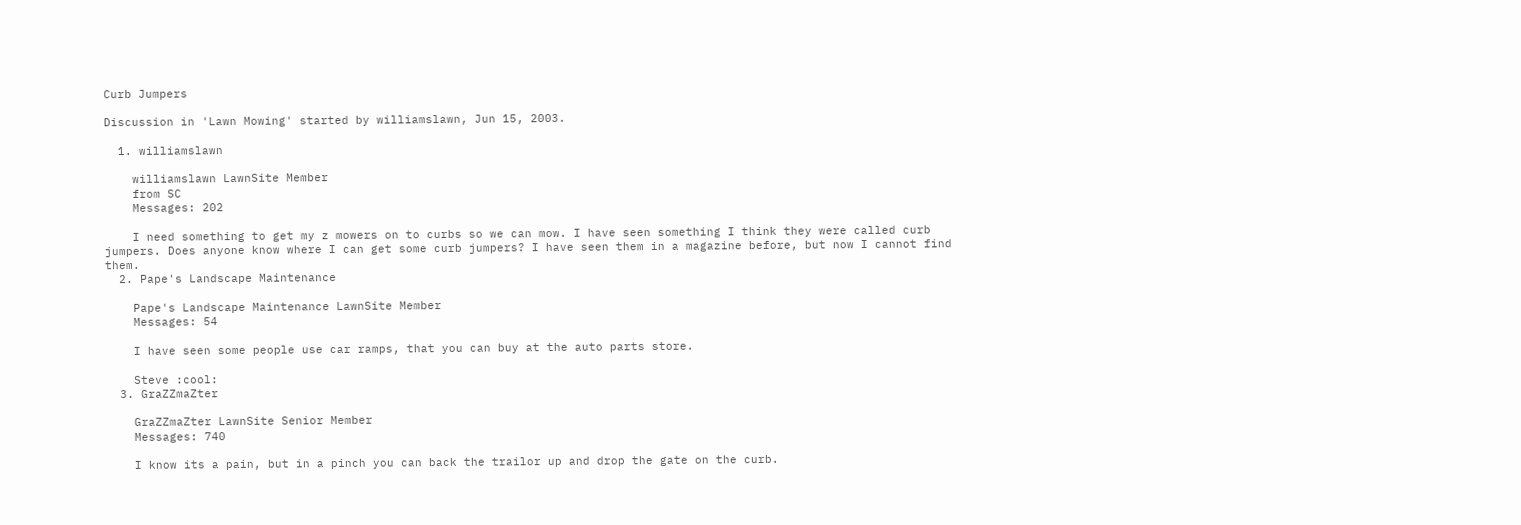Curb Jumpers

Discussion in 'Lawn Mowing' started by williamslawn, Jun 15, 2003.

  1. williamslawn

    williamslawn LawnSite Member
    from SC
    Messages: 202

    I need something to get my z mowers on to curbs so we can mow. I have seen something I think they were called curb jumpers. Does anyone know where I can get some curb jumpers? I have seen them in a magazine before, but now I cannot find them.
  2. Pape's Landscape Maintenance

    Pape's Landscape Maintenance LawnSite Member
    Messages: 54

    I have seen some people use car ramps, that you can buy at the auto parts store.

    Steve :cool:
  3. GraZZmaZter

    GraZZmaZter LawnSite Senior Member
    Messages: 740

    I know its a pain, but in a pinch you can back the trailor up and drop the gate on the curb.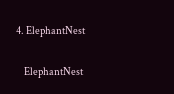4. ElephantNest

    ElephantNest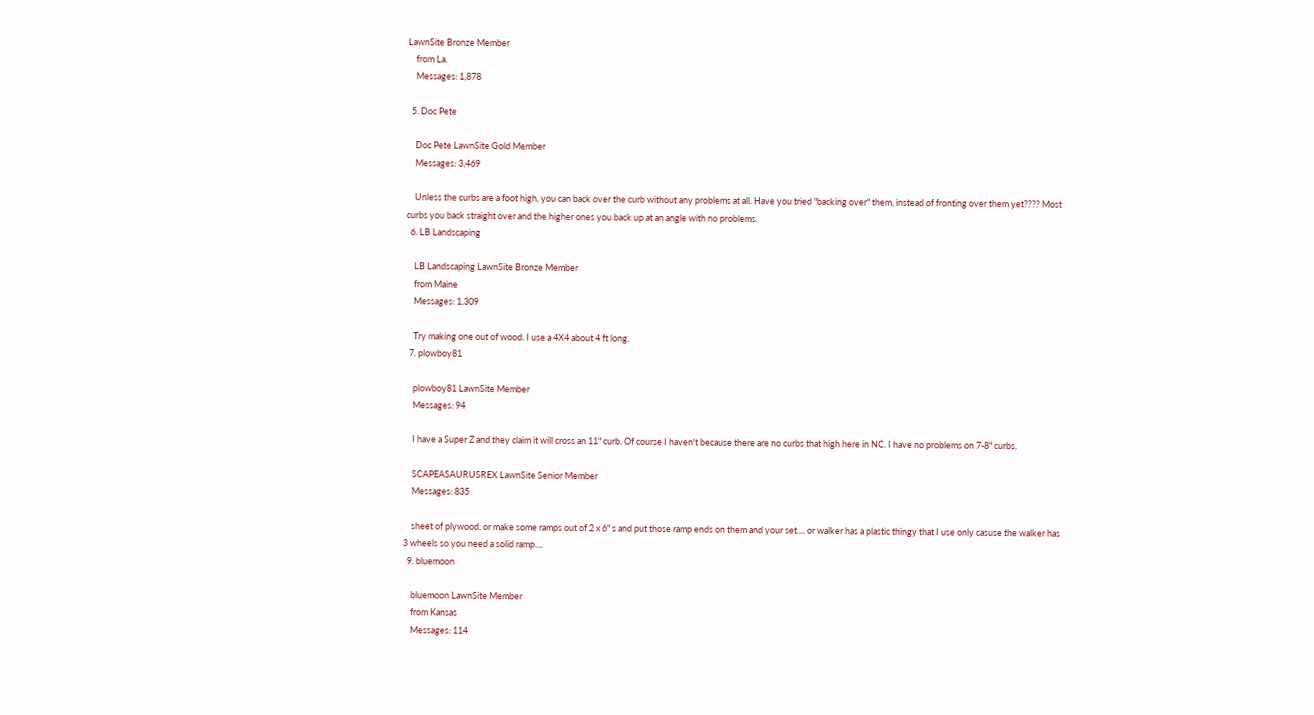LawnSite Bronze Member
    from La.
    Messages: 1,878

  5. Doc Pete

    Doc Pete LawnSite Gold Member
    Messages: 3,469

    Unless the curbs are a foot high, you can back over the curb without any problems at all. Have you tried "backing over" them, instead of fronting over them yet???? Most curbs you back straight over and the higher ones you back up at an angle with no problems.
  6. LB Landscaping

    LB Landscaping LawnSite Bronze Member
    from Maine
    Messages: 1,309

    Try making one out of wood. I use a 4X4 about 4 ft long.
  7. plowboy81

    plowboy81 LawnSite Member
    Messages: 94

    I have a Super Z and they claim it will cross an 11" curb. Of course I haven't because there are no curbs that high here in NC. I have no problems on 7-8" curbs.

    SCAPEASAURUSREX LawnSite Senior Member
    Messages: 835

    sheet of plywood, or make some ramps out of 2 x 6" s and put those ramp ends on them and your set.... or walker has a plastic thingy that I use only casuse the walker has 3 wheels so you need a solid ramp....
  9. bluemoon

    bluemoon LawnSite Member
    from Kansas
    Messages: 114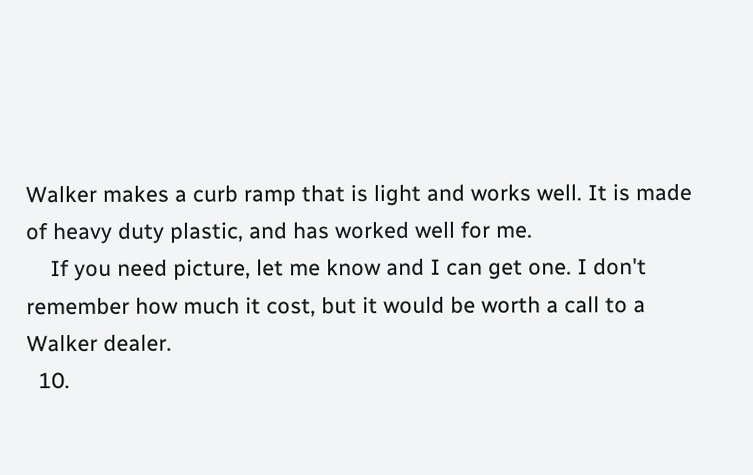Walker makes a curb ramp that is light and works well. It is made of heavy duty plastic, and has worked well for me.
    If you need picture, let me know and I can get one. I don't remember how much it cost, but it would be worth a call to a Walker dealer.
  10.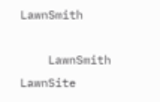LawnSmith

    LawnSmith LawnSite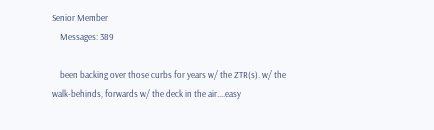Senior Member
    Messages: 389

    been backing over those curbs for years w/ the ZTR(s). w/ the walk-behinds, forwards w/ the deck in the air....easy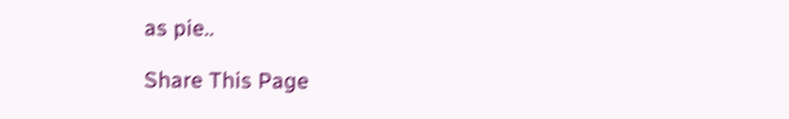as pie..

Share This Page